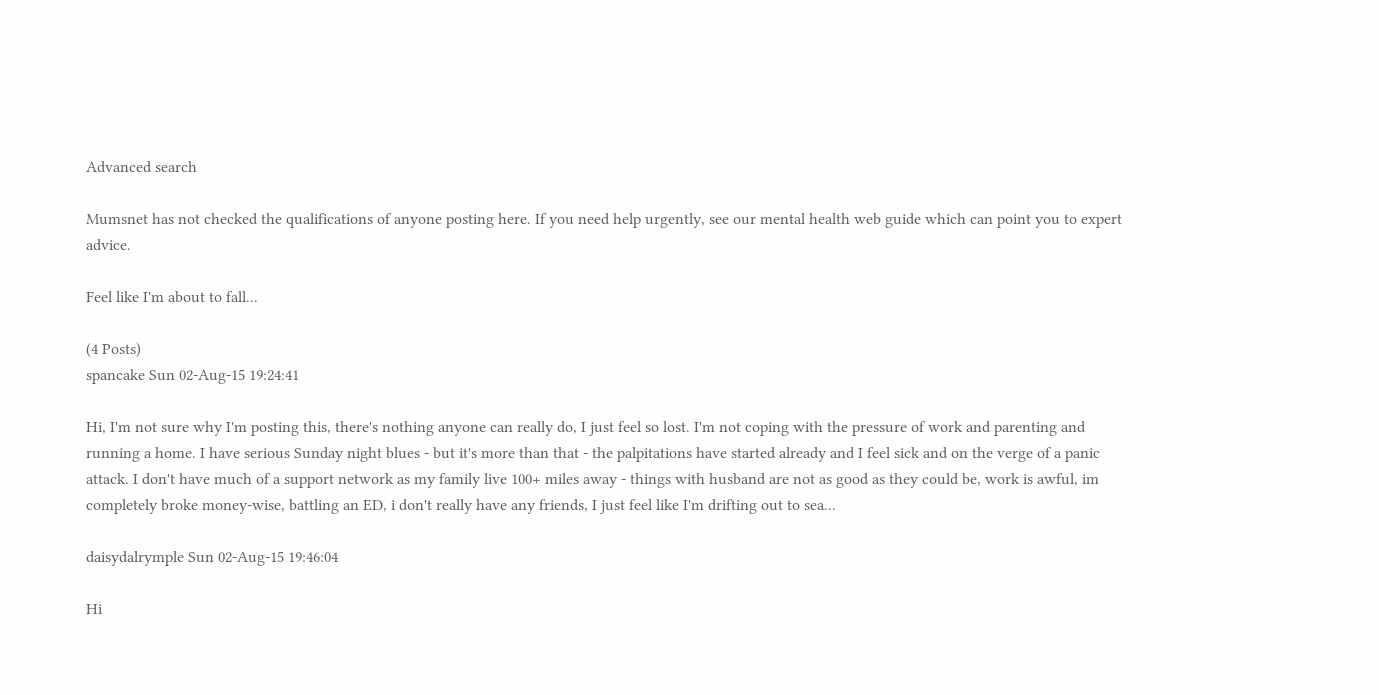Advanced search

Mumsnet has not checked the qualifications of anyone posting here. If you need help urgently, see our mental health web guide which can point you to expert advice.

Feel like I'm about to fall...

(4 Posts)
spancake Sun 02-Aug-15 19:24:41

Hi, I'm not sure why I'm posting this, there's nothing anyone can really do, I just feel so lost. I'm not coping with the pressure of work and parenting and running a home. I have serious Sunday night blues - but it's more than that - the palpitations have started already and I feel sick and on the verge of a panic attack. I don't have much of a support network as my family live 100+ miles away - things with husband are not as good as they could be, work is awful, im completely broke money-wise, battling an ED, i don't really have any friends, I just feel like I'm drifting out to sea...

daisydalrymple Sun 02-Aug-15 19:46:04

Hi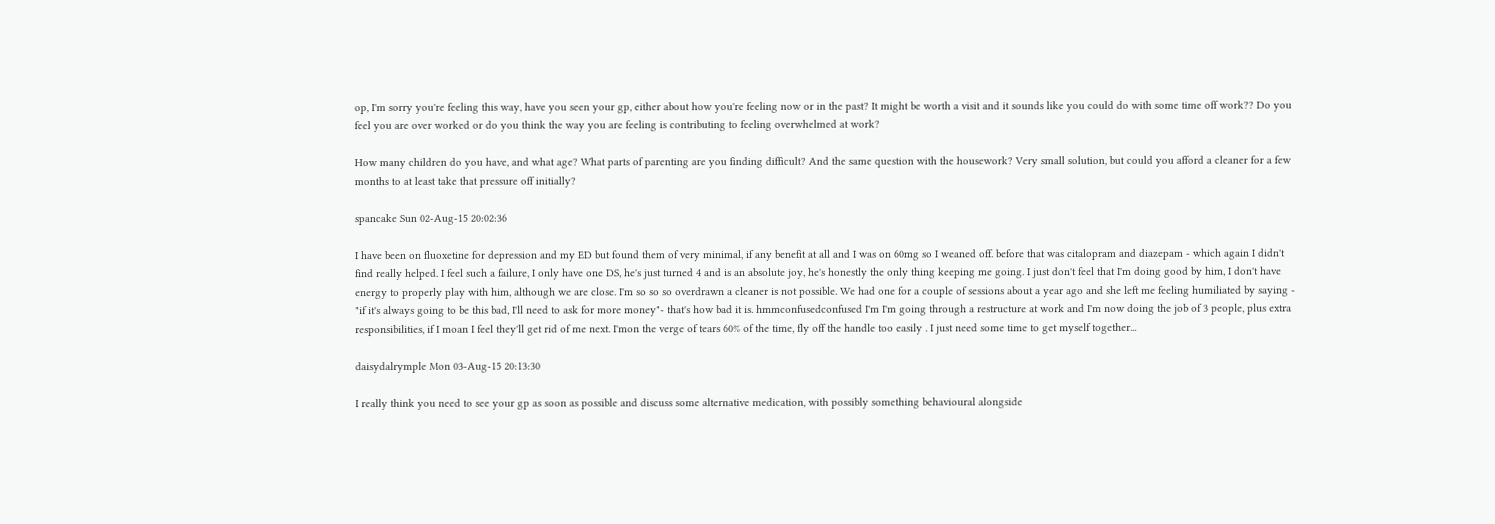op, I'm sorry you're feeling this way, have you seen your gp, either about how you're feeling now or in the past? It might be worth a visit and it sounds like you could do with some time off work?? Do you feel you are over worked or do you think the way you are feeling is contributing to feeling overwhelmed at work?

How many children do you have, and what age? What parts of parenting are you finding difficult? And the same question with the housework? Very small solution, but could you afford a cleaner for a few months to at least take that pressure off initially?

spancake Sun 02-Aug-15 20:02:36

I have been on fluoxetine for depression and my ED but found them of very minimal, if any benefit at all and I was on 60mg so I weaned off. before that was citalopram and diazepam - which again I didn't find really helped. I feel such a failure, I only have one DS, he's just turned 4 and is an absolute joy, he's honestly the only thing keeping me going. I just don't feel that I'm doing good by him, I don't have energy to properly play with him, although we are close. I'm so so so overdrawn a cleaner is not possible. We had one for a couple of sessions about a year ago and she left me feeling humiliated by saying - "if it's always going to be this bad, I'll need to ask for more money"- that's how bad it is. hmmconfusedconfused I'm I'm going through a restructure at work and I'm now doing the job of 3 people, plus extra responsibilities, if I moan I feel they'll get rid of me next. I'mon the verge of tears 60% of the time, fly off the handle too easily . I just need some time to get myself together...

daisydalrymple Mon 03-Aug-15 20:13:30

I really think you need to see your gp as soon as possible and discuss some alternative medication, with possibly something behavioural alongside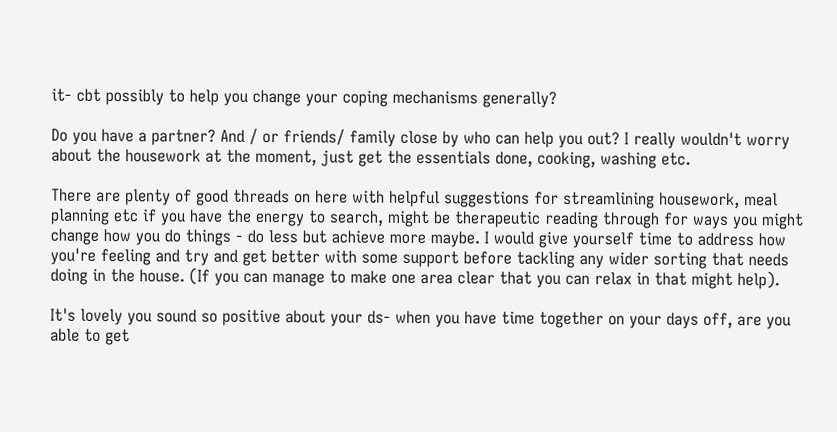it- cbt possibly to help you change your coping mechanisms generally?

Do you have a partner? And / or friends/ family close by who can help you out? I really wouldn't worry about the housework at the moment, just get the essentials done, cooking, washing etc.

There are plenty of good threads on here with helpful suggestions for streamlining housework, meal planning etc if you have the energy to search, might be therapeutic reading through for ways you might change how you do things - do less but achieve more maybe. I would give yourself time to address how you're feeling and try and get better with some support before tackling any wider sorting that needs doing in the house. (If you can manage to make one area clear that you can relax in that might help).

It's lovely you sound so positive about your ds- when you have time together on your days off, are you able to get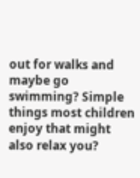out for walks and maybe go swimming? Simple things most children enjoy that might also relax you?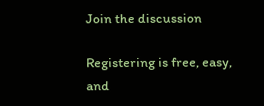Join the discussion

Registering is free, easy, and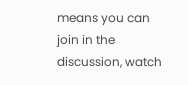means you can join in the discussion, watch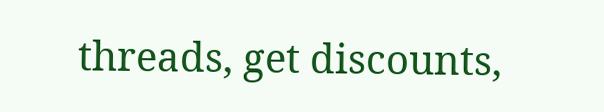threads, get discounts,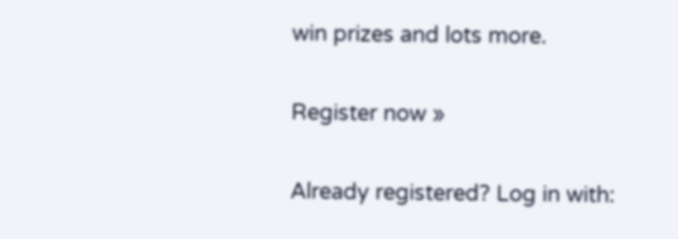win prizes and lots more.

Register now »

Already registered? Log in with: